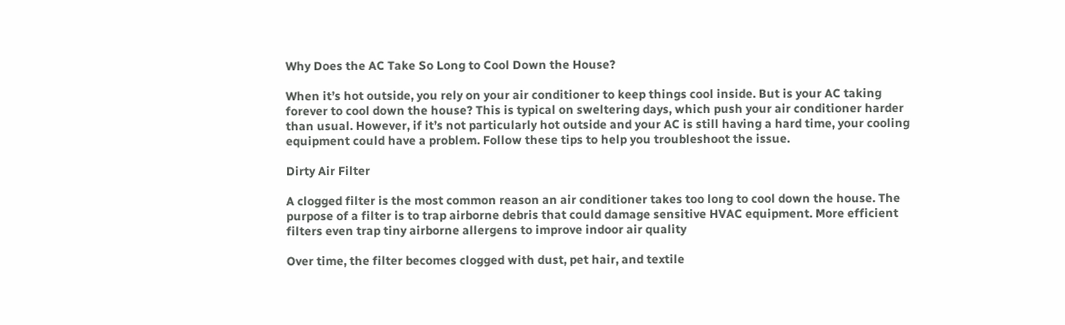Why Does the AC Take So Long to Cool Down the House?

When it’s hot outside, you rely on your air conditioner to keep things cool inside. But is your AC taking forever to cool down the house? This is typical on sweltering days, which push your air conditioner harder than usual. However, if it’s not particularly hot outside and your AC is still having a hard time, your cooling equipment could have a problem. Follow these tips to help you troubleshoot the issue.

Dirty Air Filter

A clogged filter is the most common reason an air conditioner takes too long to cool down the house. The purpose of a filter is to trap airborne debris that could damage sensitive HVAC equipment. More efficient filters even trap tiny airborne allergens to improve indoor air quality

Over time, the filter becomes clogged with dust, pet hair, and textile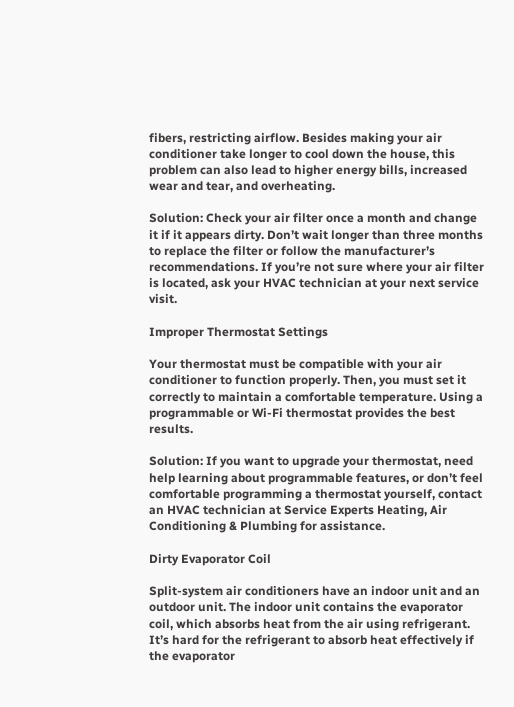fibers, restricting airflow. Besides making your air conditioner take longer to cool down the house, this problem can also lead to higher energy bills, increased wear and tear, and overheating.

Solution: Check your air filter once a month and change it if it appears dirty. Don’t wait longer than three months to replace the filter or follow the manufacturer’s recommendations. If you’re not sure where your air filter is located, ask your HVAC technician at your next service visit.

Improper Thermostat Settings

Your thermostat must be compatible with your air conditioner to function properly. Then, you must set it correctly to maintain a comfortable temperature. Using a programmable or Wi-Fi thermostat provides the best results.

Solution: If you want to upgrade your thermostat, need help learning about programmable features, or don’t feel comfortable programming a thermostat yourself, contact an HVAC technician at Service Experts Heating, Air Conditioning & Plumbing for assistance.

Dirty Evaporator Coil

Split-system air conditioners have an indoor unit and an outdoor unit. The indoor unit contains the evaporator coil, which absorbs heat from the air using refrigerant. It’s hard for the refrigerant to absorb heat effectively if the evaporator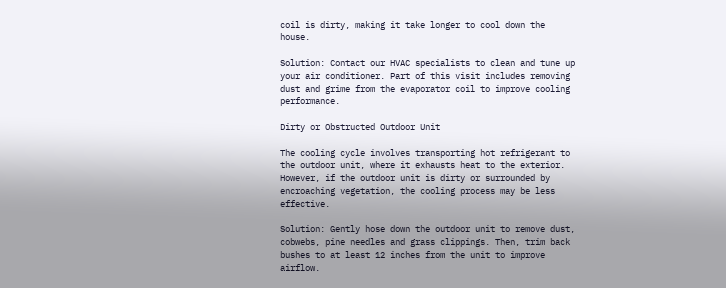coil is dirty, making it take longer to cool down the house.

Solution: Contact our HVAC specialists to clean and tune up your air conditioner. Part of this visit includes removing dust and grime from the evaporator coil to improve cooling performance.

Dirty or Obstructed Outdoor Unit

The cooling cycle involves transporting hot refrigerant to the outdoor unit, where it exhausts heat to the exterior. However, if the outdoor unit is dirty or surrounded by encroaching vegetation, the cooling process may be less effective.

Solution: Gently hose down the outdoor unit to remove dust, cobwebs, pine needles and grass clippings. Then, trim back bushes to at least 12 inches from the unit to improve airflow.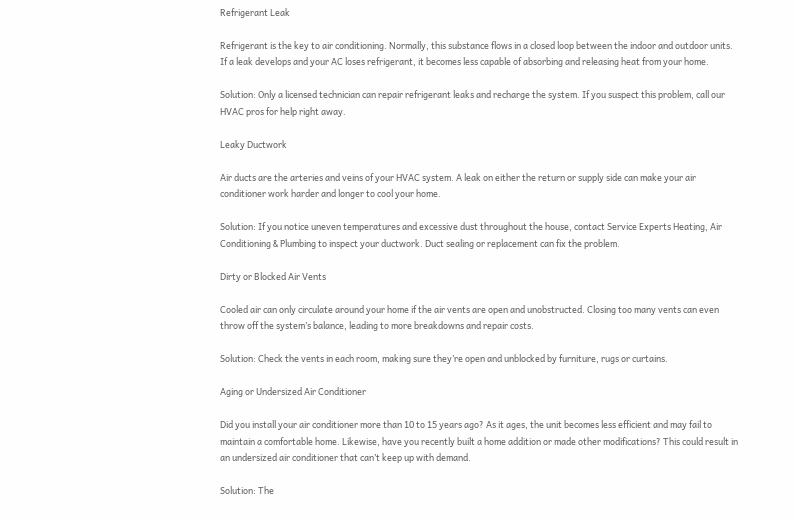Refrigerant Leak

Refrigerant is the key to air conditioning. Normally, this substance flows in a closed loop between the indoor and outdoor units. If a leak develops and your AC loses refrigerant, it becomes less capable of absorbing and releasing heat from your home.

Solution: Only a licensed technician can repair refrigerant leaks and recharge the system. If you suspect this problem, call our HVAC pros for help right away.

Leaky Ductwork

Air ducts are the arteries and veins of your HVAC system. A leak on either the return or supply side can make your air conditioner work harder and longer to cool your home.

Solution: If you notice uneven temperatures and excessive dust throughout the house, contact Service Experts Heating, Air Conditioning & Plumbing to inspect your ductwork. Duct sealing or replacement can fix the problem.

Dirty or Blocked Air Vents

Cooled air can only circulate around your home if the air vents are open and unobstructed. Closing too many vents can even throw off the system’s balance, leading to more breakdowns and repair costs.

Solution: Check the vents in each room, making sure they’re open and unblocked by furniture, rugs or curtains.

Aging or Undersized Air Conditioner

Did you install your air conditioner more than 10 to 15 years ago? As it ages, the unit becomes less efficient and may fail to maintain a comfortable home. Likewise, have you recently built a home addition or made other modifications? This could result in an undersized air conditioner that can’t keep up with demand.

Solution: The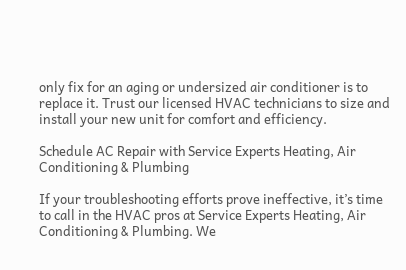only fix for an aging or undersized air conditioner is to replace it. Trust our licensed HVAC technicians to size and install your new unit for comfort and efficiency.

Schedule AC Repair with Service Experts Heating, Air Conditioning & Plumbing

If your troubleshooting efforts prove ineffective, it’s time to call in the HVAC pros at Service Experts Heating, Air Conditioning & Plumbing. We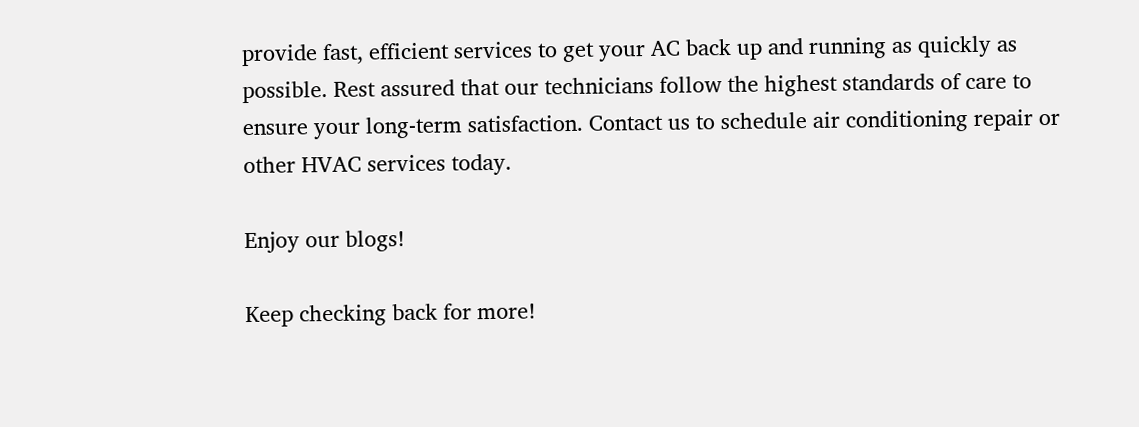provide fast, efficient services to get your AC back up and running as quickly as possible. Rest assured that our technicians follow the highest standards of care to ensure your long-term satisfaction. Contact us to schedule air conditioning repair or other HVAC services today.

Enjoy our blogs!

Keep checking back for more!